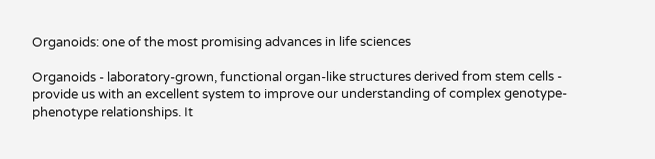Organoids: one of the most promising advances in life sciences

Organoids - laboratory-grown, functional organ-like structures derived from stem cells - provide us with an excellent system to improve our understanding of complex genotype-phenotype relationships. It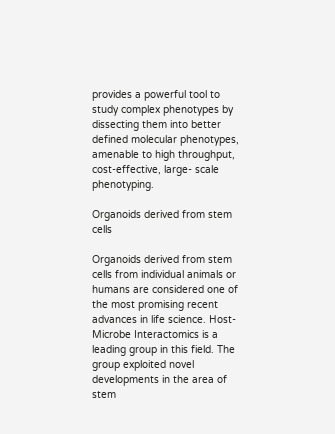provides a powerful tool to study complex phenotypes by dissecting them into better defined molecular phenotypes, amenable to high throughput, cost-effective, large- scale phenotyping.

Organoids derived from stem cells

Organoids derived from stem cells from individual animals or humans are considered one of the most promising recent advances in life science. Host-Microbe Interactomics is a leading group in this field. The group exploited novel developments in the area of stem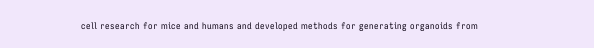cell research for mice and humans and developed methods for generating organoids from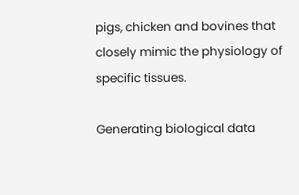pigs, chicken and bovines that closely mimic the physiology of specific tissues.

Generating biological data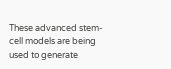These advanced stem-cell models are being used to generate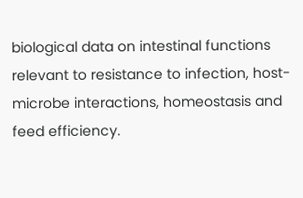biological data on intestinal functions relevant to resistance to infection, host-microbe interactions, homeostasis and feed efficiency.